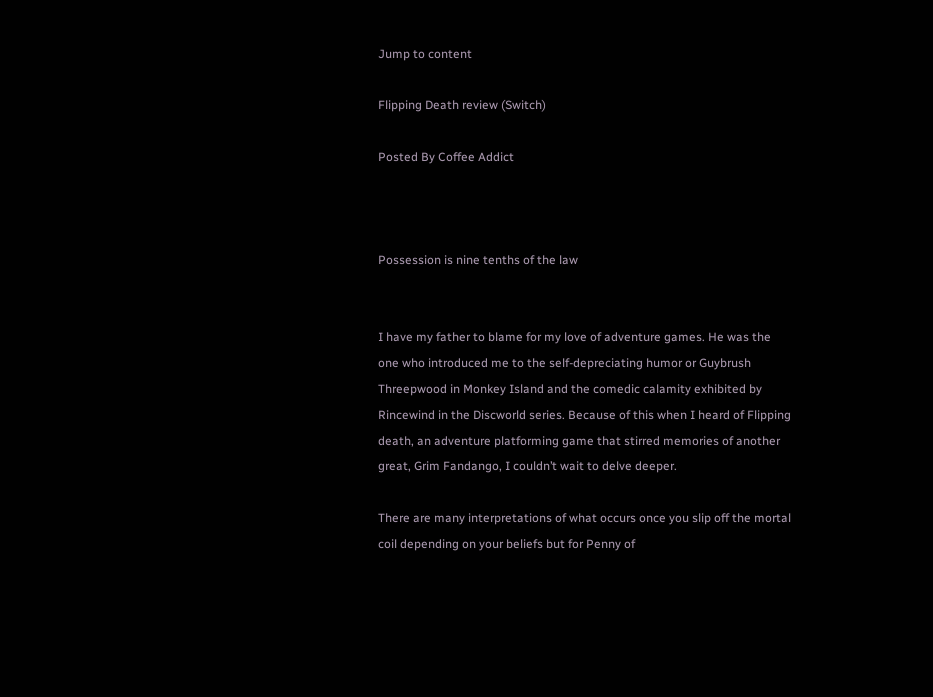Jump to content

Flipping Death review (Switch)

Posted By Coffee Addict



Possession is nine tenths of the law


I have my father to blame for my love of adventure games. He was the one who introduced me to the self-depreciating humor or Guybrush Threepwood in Monkey Island and the comedic calamity exhibited by Rincewind in the Discworld series. Because of this when I heard of Flipping death, an adventure platforming game that stirred memories of another great, Grim Fandango, I couldn’t wait to delve deeper.

There are many interpretations of what occurs once you slip off the mortal coil depending on your beliefs but for Penny of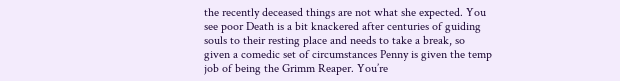the recently deceased things are not what she expected. You see poor Death is a bit knackered after centuries of guiding souls to their resting place and needs to take a break, so given a comedic set of circumstances Penny is given the temp job of being the Grimm Reaper. You’re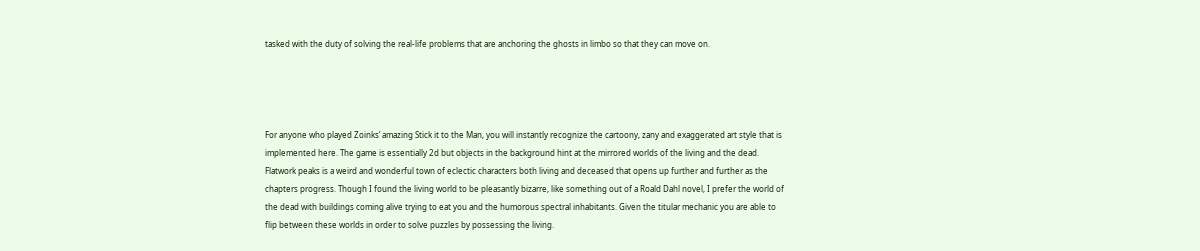tasked with the duty of solving the real-life problems that are anchoring the ghosts in limbo so that they can move on.




For anyone who played Zoinks’ amazing Stick it to the Man, you will instantly recognize the cartoony, zany and exaggerated art style that is implemented here. The game is essentially 2d but objects in the background hint at the mirrored worlds of the living and the dead. Flatwork peaks is a weird and wonderful town of eclectic characters both living and deceased that opens up further and further as the chapters progress. Though I found the living world to be pleasantly bizarre, like something out of a Roald Dahl novel, I prefer the world of the dead with buildings coming alive trying to eat you and the humorous spectral inhabitants. Given the titular mechanic you are able to flip between these worlds in order to solve puzzles by possessing the living.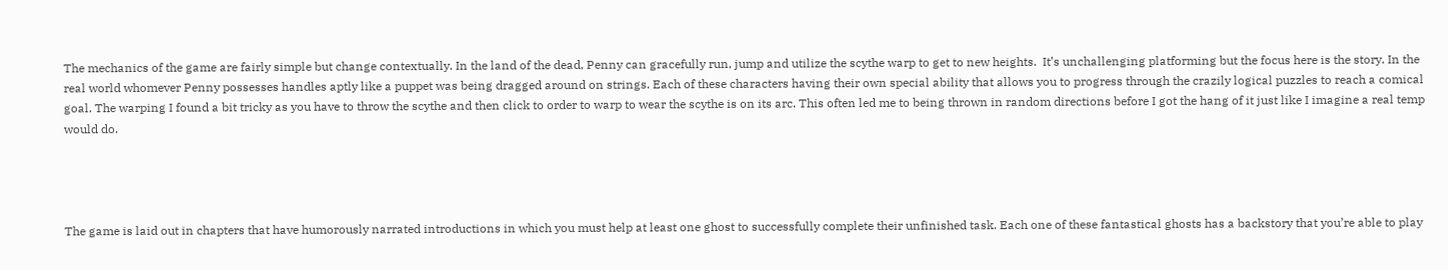The mechanics of the game are fairly simple but change contextually. In the land of the dead, Penny can gracefully run, jump and utilize the scythe warp to get to new heights.  It’s unchallenging platforming but the focus here is the story. In the real world whomever Penny possesses handles aptly like a puppet was being dragged around on strings. Each of these characters having their own special ability that allows you to progress through the crazily logical puzzles to reach a comical goal. The warping I found a bit tricky as you have to throw the scythe and then click to order to warp to wear the scythe is on its arc. This often led me to being thrown in random directions before I got the hang of it just like I imagine a real temp would do.




The game is laid out in chapters that have humorously narrated introductions in which you must help at least one ghost to successfully complete their unfinished task. Each one of these fantastical ghosts has a backstory that you’re able to play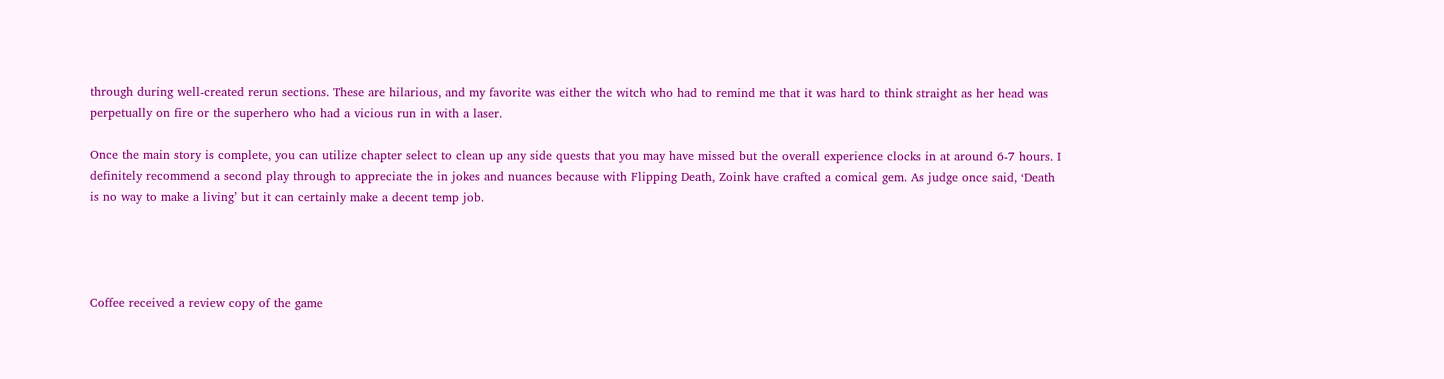through during well-created rerun sections. These are hilarious, and my favorite was either the witch who had to remind me that it was hard to think straight as her head was perpetually on fire or the superhero who had a vicious run in with a laser.

Once the main story is complete, you can utilize chapter select to clean up any side quests that you may have missed but the overall experience clocks in at around 6-7 hours. I definitely recommend a second play through to appreciate the in jokes and nuances because with Flipping Death, Zoink have crafted a comical gem. As judge once said, ‘Death is no way to make a living’ but it can certainly make a decent temp job.




Coffee received a review copy of the game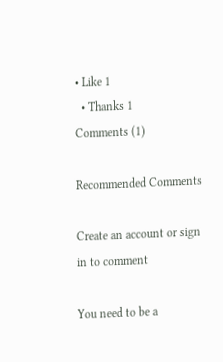• Like 1
  • Thanks 1
Comments (1)

Recommended Comments

Create an account or sign in to comment

You need to be a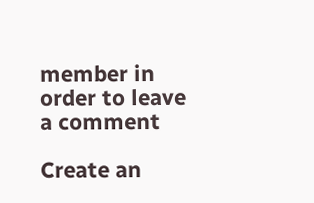member in order to leave a comment

Create an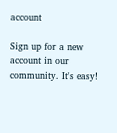account

Sign up for a new account in our community. It's easy!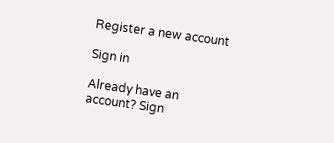Register a new account

Sign in

Already have an account? Sign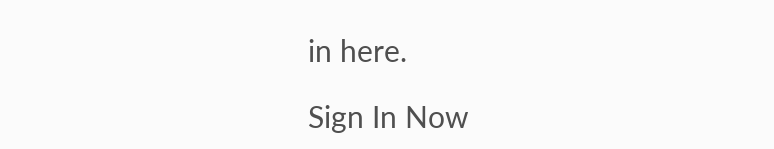in here.

Sign In Now